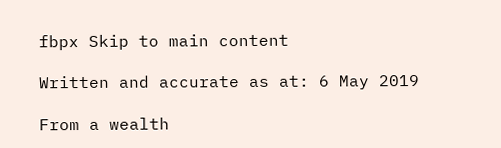fbpx Skip to main content

Written and accurate as at: 6 May 2019

From a wealth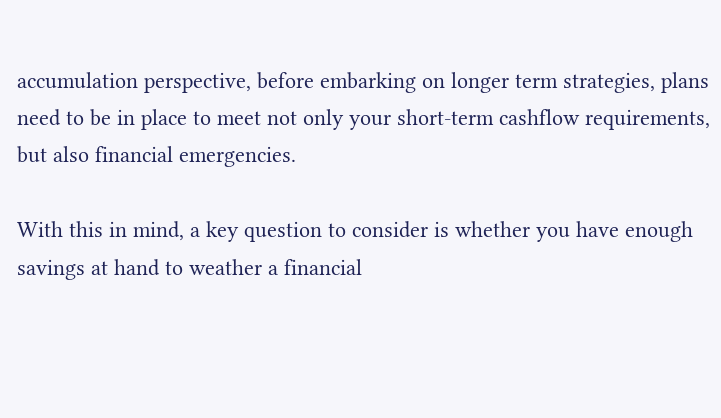accumulation perspective, before embarking on longer term strategies, plans need to be in place to meet not only your short-term cashflow requirements, but also financial emergencies.

With this in mind, a key question to consider is whether you have enough savings at hand to weather a financial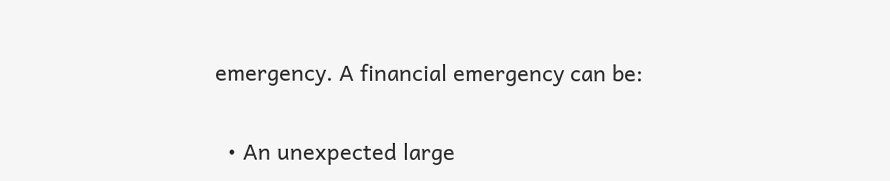emergency. A financial emergency can be:


  • An unexpected large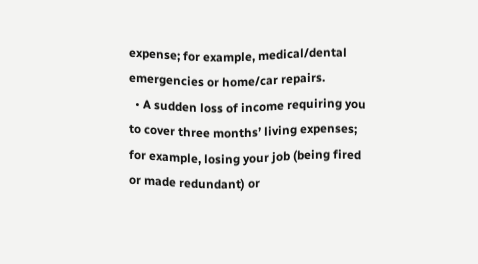expense; for example, medical/dental emergencies or home/car repairs.
  • A sudden loss of income requiring you to cover three months’ living expenses; for example, losing your job (being fired or made redundant) or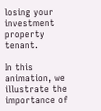losing your investment property tenant.

In this animation, we illustrate the importance of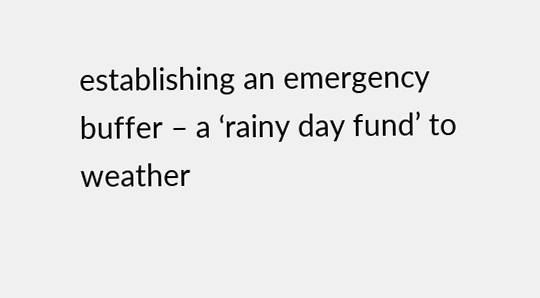establishing an emergency buffer – a ‘rainy day fund’ to weather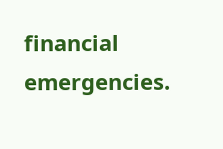financial emergencies.